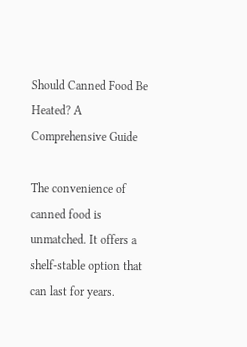Should Canned Food Be Heated? A Comprehensive Guide

The convenience of canned food is unmatched. It offers a shelf-stable option that can last for years.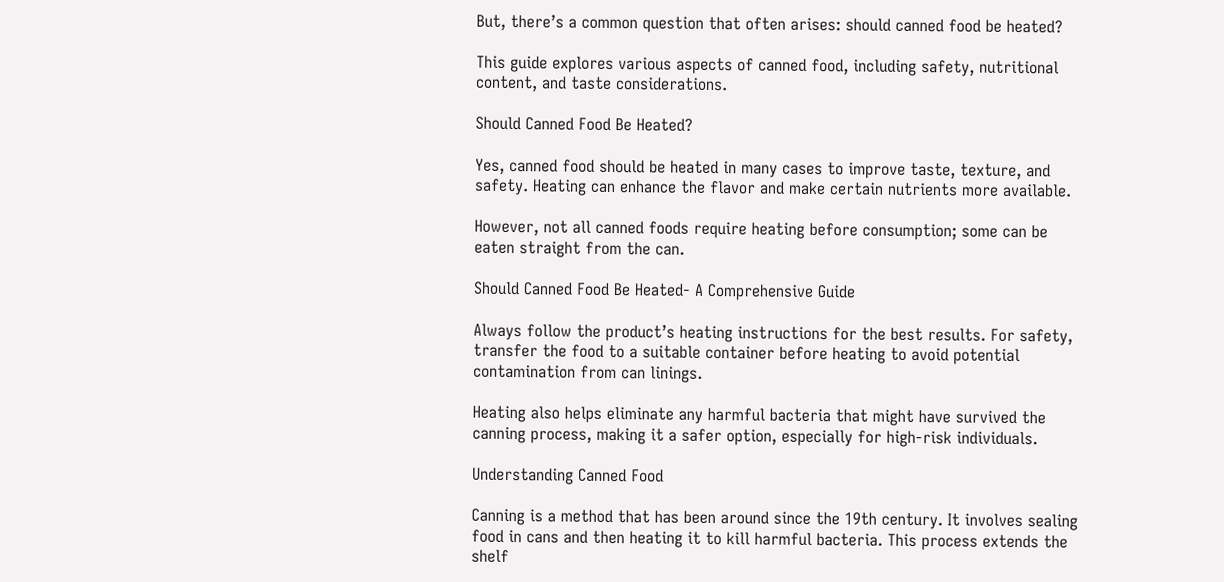But, there’s a common question that often arises: should canned food be heated?

This guide explores various aspects of canned food, including safety, nutritional content, and taste considerations.

Should Canned Food Be Heated?

Yes, canned food should be heated in many cases to improve taste, texture, and safety. Heating can enhance the flavor and make certain nutrients more available.

However, not all canned foods require heating before consumption; some can be eaten straight from the can.

Should Canned Food Be Heated- A Comprehensive Guide

Always follow the product’s heating instructions for the best results. For safety, transfer the food to a suitable container before heating to avoid potential contamination from can linings.

Heating also helps eliminate any harmful bacteria that might have survived the canning process, making it a safer option, especially for high-risk individuals.

Understanding Canned Food

Canning is a method that has been around since the 19th century. It involves sealing food in cans and then heating it to kill harmful bacteria. This process extends the shelf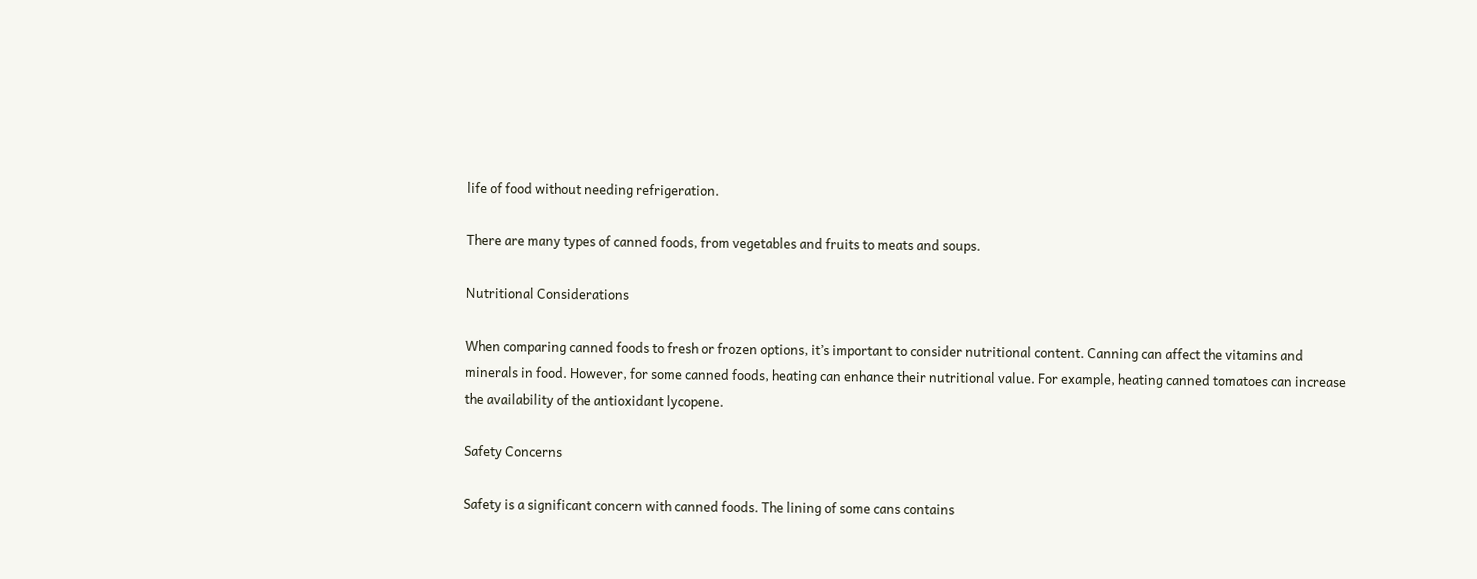life of food without needing refrigeration.

There are many types of canned foods, from vegetables and fruits to meats and soups.

Nutritional Considerations

When comparing canned foods to fresh or frozen options, it’s important to consider nutritional content. Canning can affect the vitamins and minerals in food. However, for some canned foods, heating can enhance their nutritional value. For example, heating canned tomatoes can increase the availability of the antioxidant lycopene.

Safety Concerns

Safety is a significant concern with canned foods. The lining of some cans contains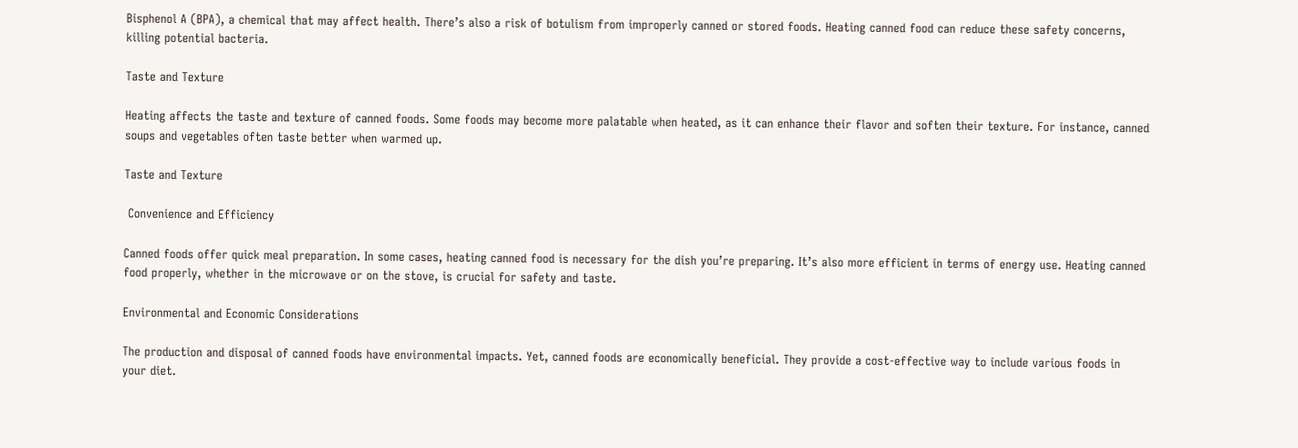Bisphenol A (BPA), a chemical that may affect health. There’s also a risk of botulism from improperly canned or stored foods. Heating canned food can reduce these safety concerns, killing potential bacteria.

Taste and Texture

Heating affects the taste and texture of canned foods. Some foods may become more palatable when heated, as it can enhance their flavor and soften their texture. For instance, canned soups and vegetables often taste better when warmed up.

Taste and Texture

 Convenience and Efficiency

Canned foods offer quick meal preparation. In some cases, heating canned food is necessary for the dish you’re preparing. It’s also more efficient in terms of energy use. Heating canned food properly, whether in the microwave or on the stove, is crucial for safety and taste.

Environmental and Economic Considerations

The production and disposal of canned foods have environmental impacts. Yet, canned foods are economically beneficial. They provide a cost-effective way to include various foods in your diet.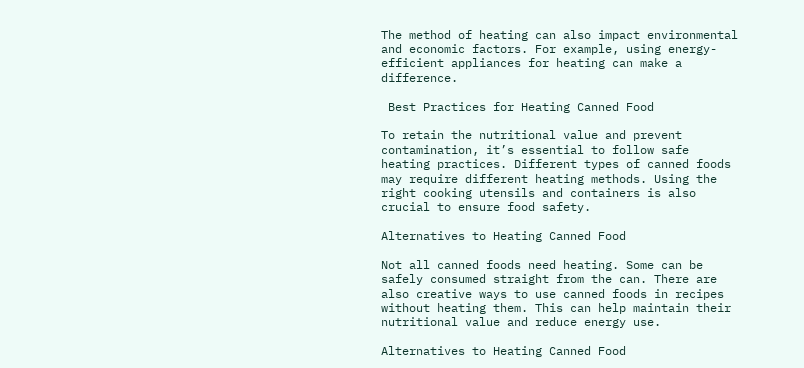The method of heating can also impact environmental and economic factors. For example, using energy-efficient appliances for heating can make a difference.

 Best Practices for Heating Canned Food

To retain the nutritional value and prevent contamination, it’s essential to follow safe heating practices. Different types of canned foods may require different heating methods. Using the right cooking utensils and containers is also crucial to ensure food safety.

Alternatives to Heating Canned Food

Not all canned foods need heating. Some can be safely consumed straight from the can. There are also creative ways to use canned foods in recipes without heating them. This can help maintain their nutritional value and reduce energy use.

Alternatives to Heating Canned Food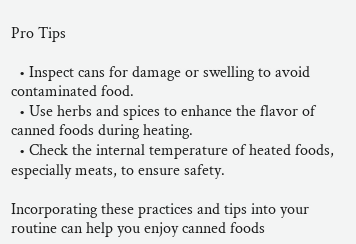Pro Tips

  • Inspect cans for damage or swelling to avoid contaminated food.
  • Use herbs and spices to enhance the flavor of canned foods during heating.
  • Check the internal temperature of heated foods, especially meats, to ensure safety.

Incorporating these practices and tips into your routine can help you enjoy canned foods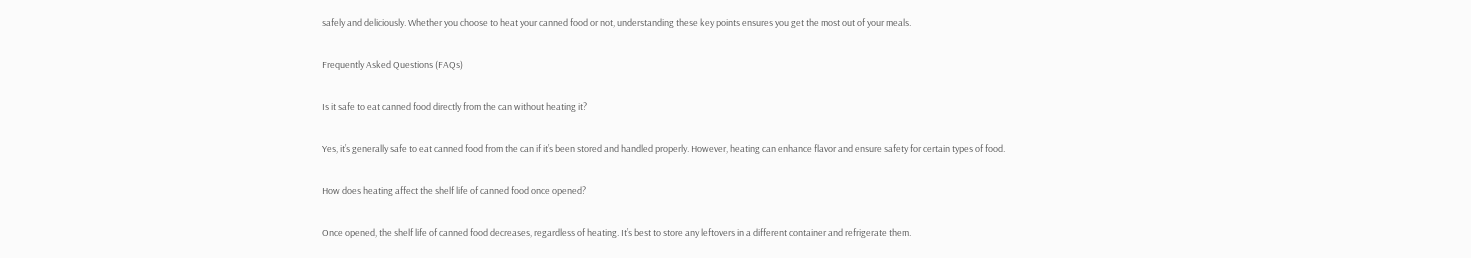safely and deliciously. Whether you choose to heat your canned food or not, understanding these key points ensures you get the most out of your meals.

Frequently Asked Questions (FAQs)

Is it safe to eat canned food directly from the can without heating it?

Yes, it’s generally safe to eat canned food from the can if it’s been stored and handled properly. However, heating can enhance flavor and ensure safety for certain types of food.

How does heating affect the shelf life of canned food once opened?

Once opened, the shelf life of canned food decreases, regardless of heating. It’s best to store any leftovers in a different container and refrigerate them.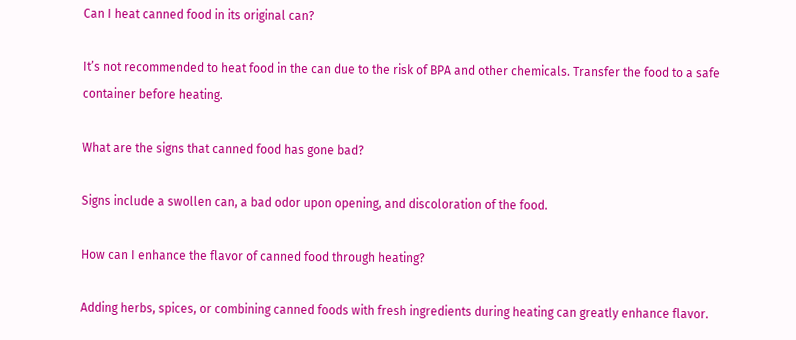Can I heat canned food in its original can?

It’s not recommended to heat food in the can due to the risk of BPA and other chemicals. Transfer the food to a safe container before heating.

What are the signs that canned food has gone bad?

Signs include a swollen can, a bad odor upon opening, and discoloration of the food.

How can I enhance the flavor of canned food through heating?

Adding herbs, spices, or combining canned foods with fresh ingredients during heating can greatly enhance flavor.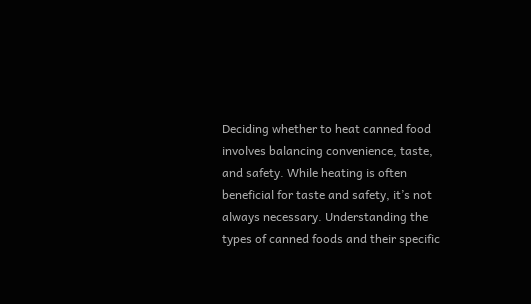Deciding whether to heat canned food involves balancing convenience, taste, and safety. While heating is often beneficial for taste and safety, it’s not always necessary. Understanding the types of canned foods and their specific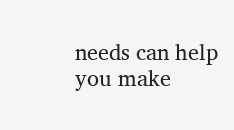needs can help you make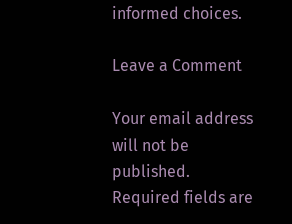informed choices.

Leave a Comment

Your email address will not be published. Required fields are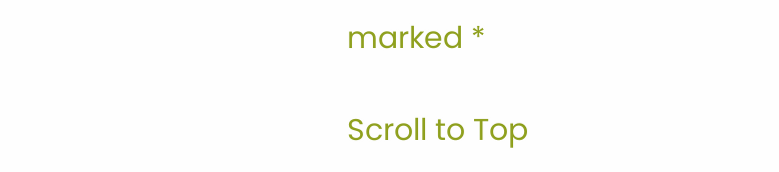marked *

Scroll to Top